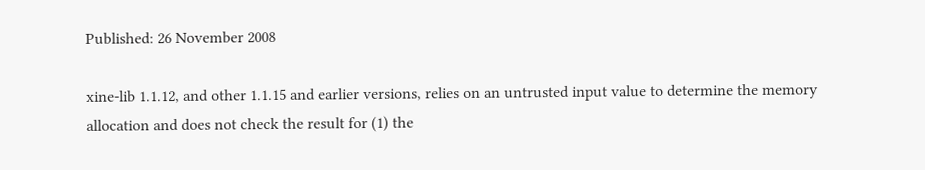Published: 26 November 2008

xine-lib 1.1.12, and other 1.1.15 and earlier versions, relies on an untrusted input value to determine the memory allocation and does not check the result for (1) the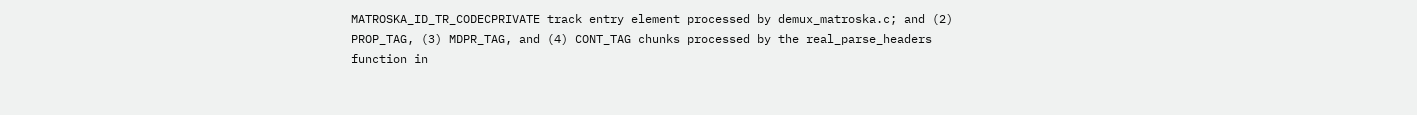MATROSKA_ID_TR_CODECPRIVATE track entry element processed by demux_matroska.c; and (2) PROP_TAG, (3) MDPR_TAG, and (4) CONT_TAG chunks processed by the real_parse_headers function in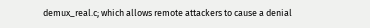demux_real.c; which allows remote attackers to cause a denial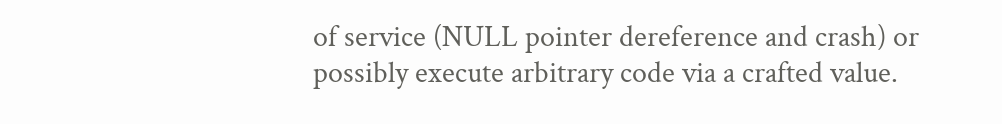of service (NULL pointer dereference and crash) or possibly execute arbitrary code via a crafted value.